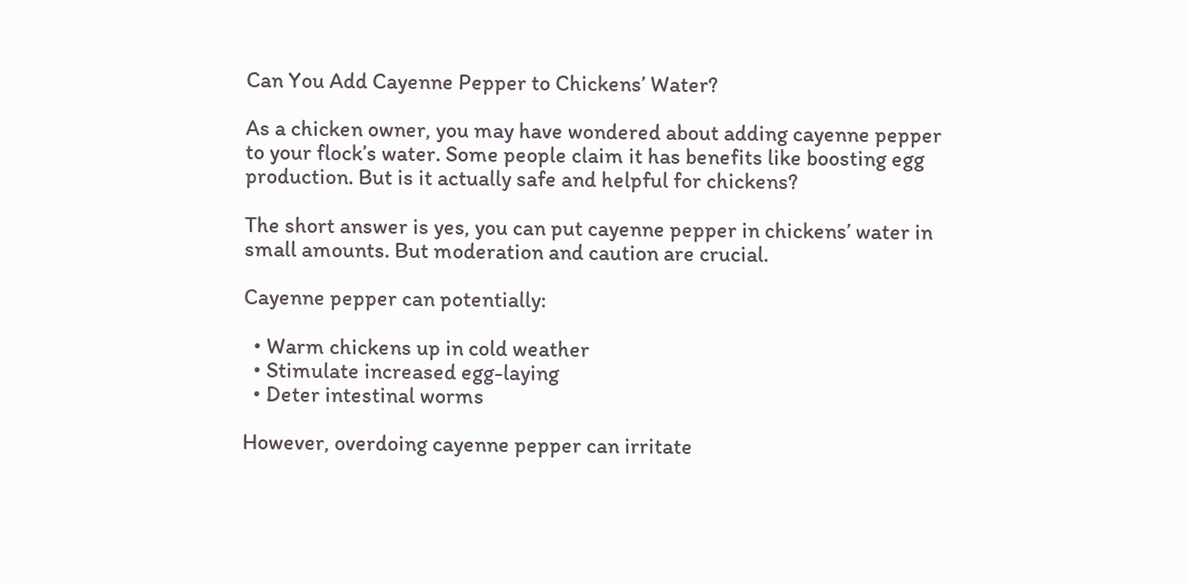Can You Add Cayenne Pepper to Chickens’ Water?

As a chicken owner, you may have wondered about adding cayenne pepper to your flock’s water. Some people claim it has benefits like boosting egg production. But is it actually safe and helpful for chickens?

The short answer is yes, you can put cayenne pepper in chickens’ water in small amounts. But moderation and caution are crucial.

Cayenne pepper can potentially:

  • Warm chickens up in cold weather
  • Stimulate increased egg-laying
  • Deter intestinal worms

However, overdoing cayenne pepper can irritate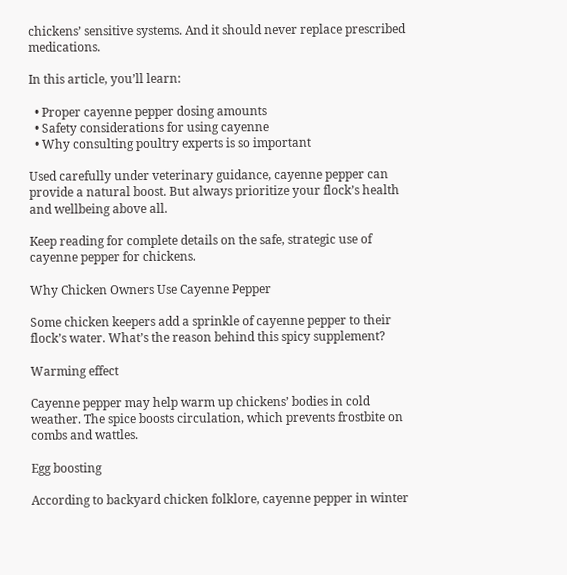chickens’ sensitive systems. And it should never replace prescribed medications.

In this article, you’ll learn:

  • Proper cayenne pepper dosing amounts
  • Safety considerations for using cayenne
  • Why consulting poultry experts is so important

Used carefully under veterinary guidance, cayenne pepper can provide a natural boost. But always prioritize your flock’s health and wellbeing above all.

Keep reading for complete details on the safe, strategic use of cayenne pepper for chickens.

Why Chicken Owners Use Cayenne Pepper

Some chicken keepers add a sprinkle of cayenne pepper to their flock’s water. What’s the reason behind this spicy supplement?

Warming effect

Cayenne pepper may help warm up chickens’ bodies in cold weather. The spice boosts circulation, which prevents frostbite on combs and wattles.

Egg boosting

According to backyard chicken folklore, cayenne pepper in winter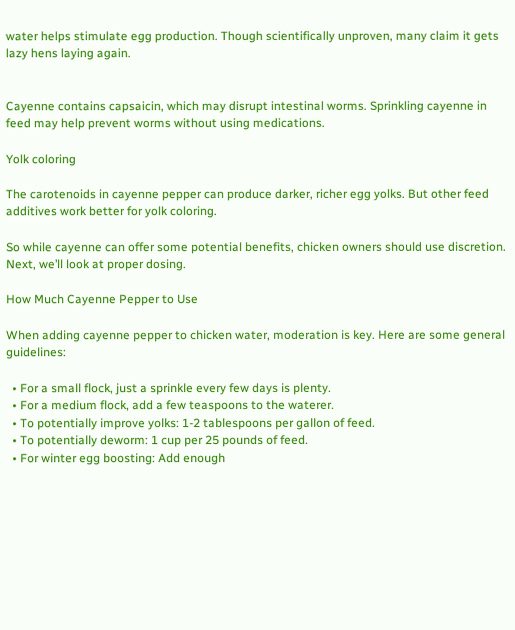water helps stimulate egg production. Though scientifically unproven, many claim it gets lazy hens laying again.


Cayenne contains capsaicin, which may disrupt intestinal worms. Sprinkling cayenne in feed may help prevent worms without using medications.

Yolk coloring

The carotenoids in cayenne pepper can produce darker, richer egg yolks. But other feed additives work better for yolk coloring.

So while cayenne can offer some potential benefits, chicken owners should use discretion. Next, we’ll look at proper dosing.

How Much Cayenne Pepper to Use

When adding cayenne pepper to chicken water, moderation is key. Here are some general guidelines:

  • For a small flock, just a sprinkle every few days is plenty.
  • For a medium flock, add a few teaspoons to the waterer.
  • To potentially improve yolks: 1-2 tablespoons per gallon of feed.
  • To potentially deworm: 1 cup per 25 pounds of feed.
  • For winter egg boosting: Add enough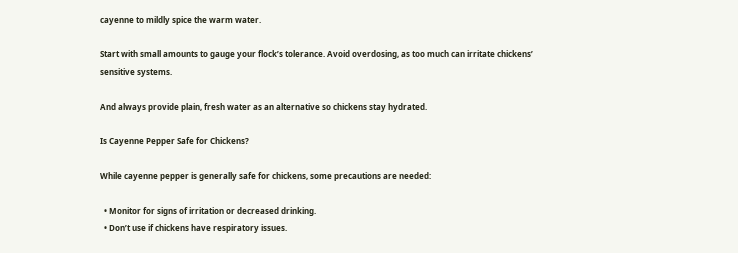cayenne to mildly spice the warm water.

Start with small amounts to gauge your flock’s tolerance. Avoid overdosing, as too much can irritate chickens’ sensitive systems.

And always provide plain, fresh water as an alternative so chickens stay hydrated.

Is Cayenne Pepper Safe for Chickens?

While cayenne pepper is generally safe for chickens, some precautions are needed:

  • Monitor for signs of irritation or decreased drinking.
  • Don’t use if chickens have respiratory issues.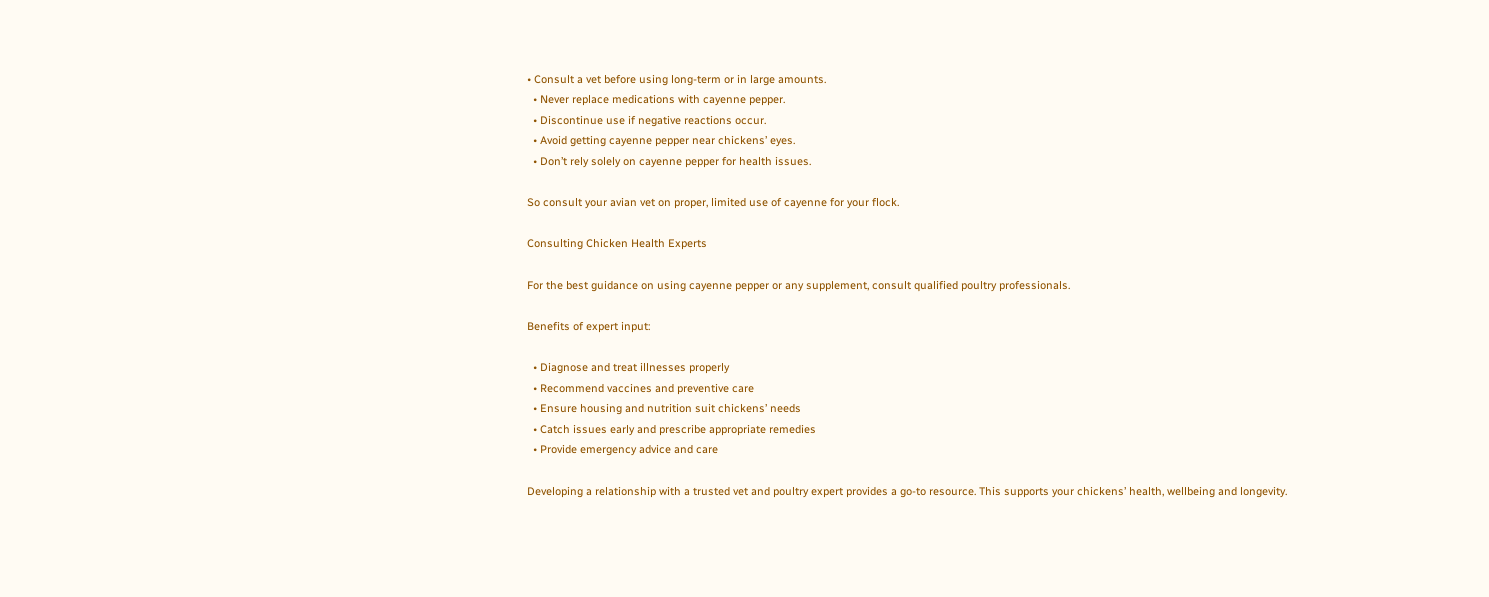• Consult a vet before using long-term or in large amounts.
  • Never replace medications with cayenne pepper.
  • Discontinue use if negative reactions occur.
  • Avoid getting cayenne pepper near chickens’ eyes.
  • Don’t rely solely on cayenne pepper for health issues.

So consult your avian vet on proper, limited use of cayenne for your flock.

Consulting Chicken Health Experts

For the best guidance on using cayenne pepper or any supplement, consult qualified poultry professionals.

Benefits of expert input:

  • Diagnose and treat illnesses properly
  • Recommend vaccines and preventive care
  • Ensure housing and nutrition suit chickens’ needs
  • Catch issues early and prescribe appropriate remedies
  • Provide emergency advice and care

Developing a relationship with a trusted vet and poultry expert provides a go-to resource. This supports your chickens’ health, wellbeing and longevity.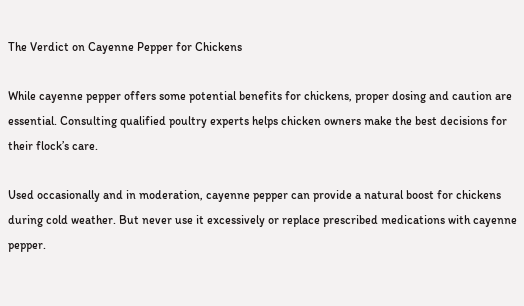The Verdict on Cayenne Pepper for Chickens

While cayenne pepper offers some potential benefits for chickens, proper dosing and caution are essential. Consulting qualified poultry experts helps chicken owners make the best decisions for their flock’s care.

Used occasionally and in moderation, cayenne pepper can provide a natural boost for chickens during cold weather. But never use it excessively or replace prescribed medications with cayenne pepper.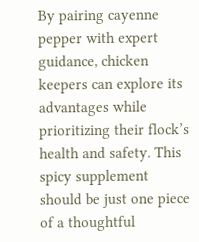By pairing cayenne pepper with expert guidance, chicken keepers can explore its advantages while prioritizing their flock’s health and safety. This spicy supplement should be just one piece of a thoughtful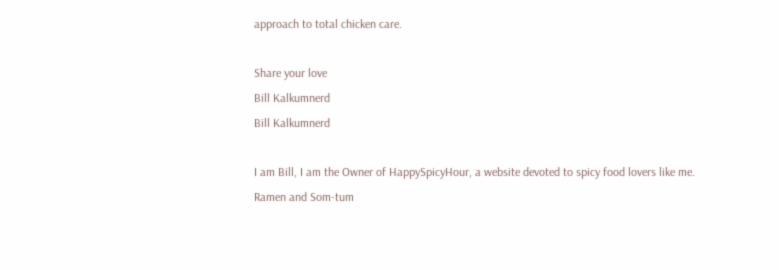approach to total chicken care.

Share your love
Bill Kalkumnerd
Bill Kalkumnerd

I am Bill, I am the Owner of HappySpicyHour, a website devoted to spicy food lovers like me. Ramen and Som-tum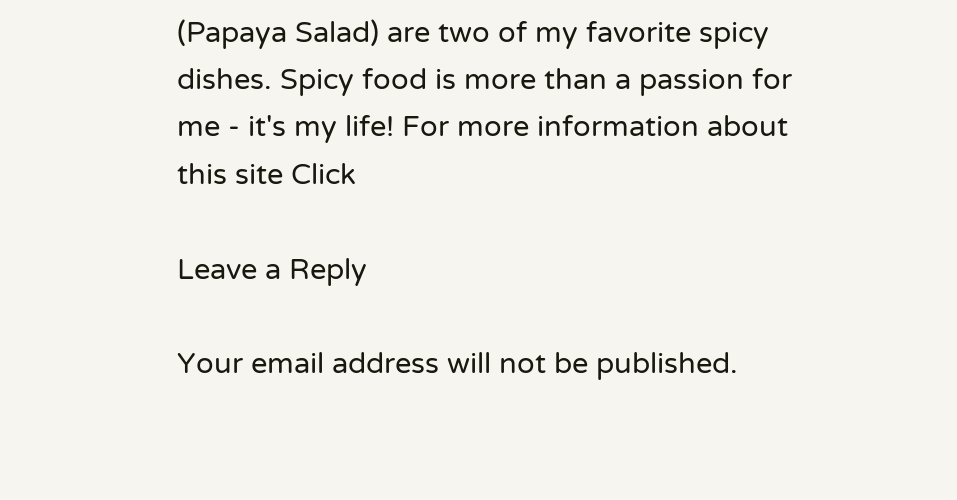(Papaya Salad) are two of my favorite spicy dishes. Spicy food is more than a passion for me - it's my life! For more information about this site Click

Leave a Reply

Your email address will not be published.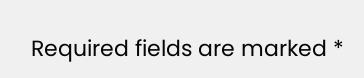Required fields are marked *